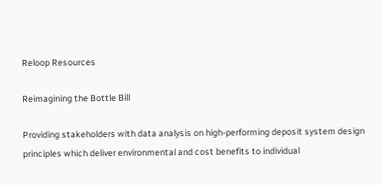Reloop Resources

Reimagining the Bottle Bill

Providing stakeholders with data analysis on high-performing deposit system design principles which deliver environmental and cost benefits to individual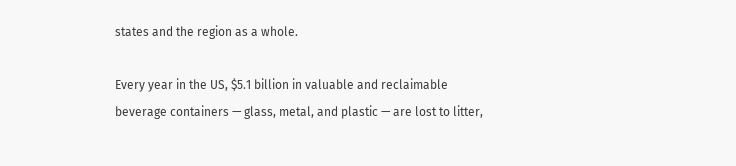states and the region as a whole.

Every year in the US, $5.1 billion in valuable and reclaimable beverage containers — glass, metal, and plastic — are lost to litter,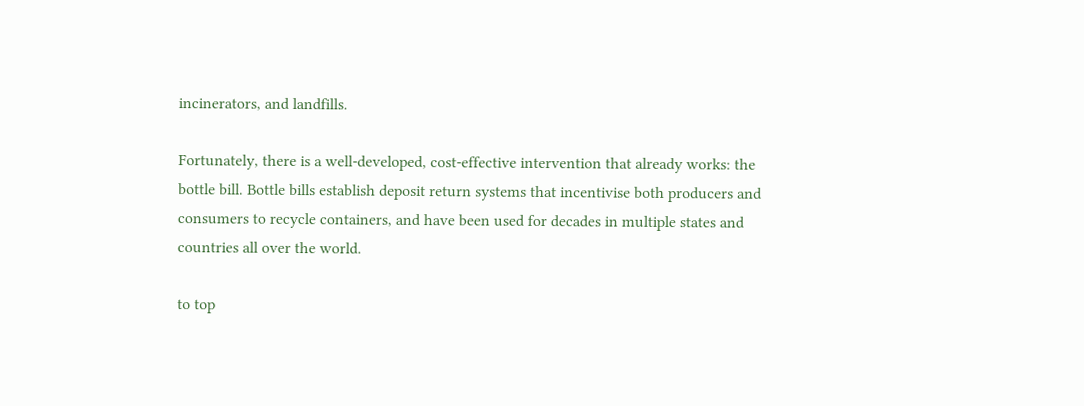incinerators, and landfills.

Fortunately, there is a well-developed, cost-effective intervention that already works: the bottle bill. Bottle bills establish deposit return systems that incentivise both producers and consumers to recycle containers, and have been used for decades in multiple states and countries all over the world.

to top